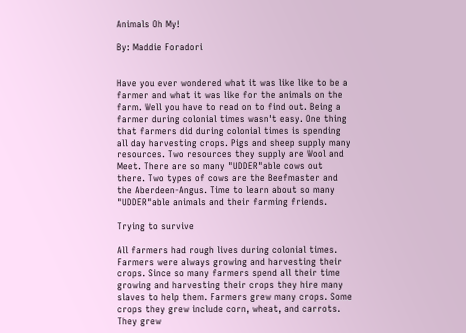Animals Oh My!

By: Maddie Foradori


Have you ever wondered what it was like like to be a farmer and what it was like for the animals on the farm. Well you have to read on to find out. Being a farmer during colonial times wasn't easy. One thing that farmers did during colonial times is spending all day harvesting crops. Pigs and sheep supply many resources. Two resources they supply are Wool and Meet. There are so many "UDDER"able cows out there. Two types of cows are the Beefmaster and the Aberdeen-Angus. Time to learn about so many "UDDER"able animals and their farming friends.

Trying to survive

All farmers had rough lives during colonial times. Farmers were always growing and harvesting their crops. Since so many farmers spend all their time growing and harvesting their crops they hire many slaves to help them. Farmers grew many crops. Some crops they grew include corn, wheat, and carrots. They grew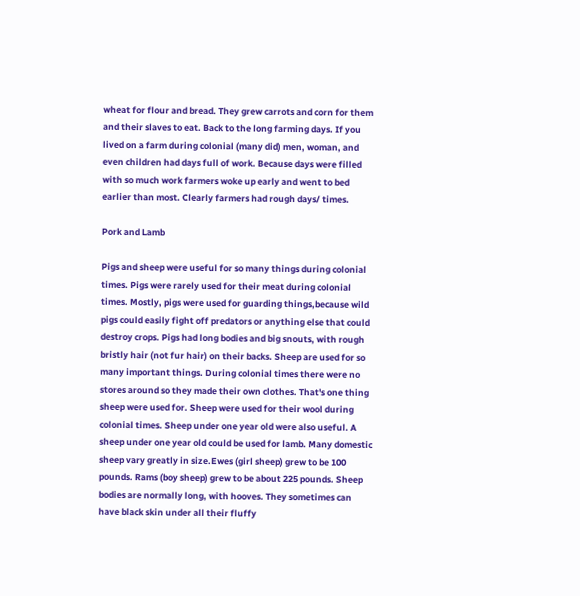wheat for flour and bread. They grew carrots and corn for them and their slaves to eat. Back to the long farming days. If you lived on a farm during colonial (many did) men, woman, and even children had days full of work. Because days were filled with so much work farmers woke up early and went to bed earlier than most. Clearly farmers had rough days/ times.

Pork and Lamb

Pigs and sheep were useful for so many things during colonial times. Pigs were rarely used for their meat during colonial times. Mostly, pigs were used for guarding things,because wild pigs could easily fight off predators or anything else that could destroy crops. Pigs had long bodies and big snouts, with rough bristly hair (not fur hair) on their backs. Sheep are used for so many important things. During colonial times there were no stores around so they made their own clothes. That's one thing sheep were used for. Sheep were used for their wool during colonial times. Sheep under one year old were also useful. A sheep under one year old could be used for lamb. Many domestic sheep vary greatly in size.Ewes (girl sheep) grew to be 100 pounds. Rams (boy sheep) grew to be about 225 pounds. Sheep bodies are normally long, with hooves. They sometimes can have black skin under all their fluffy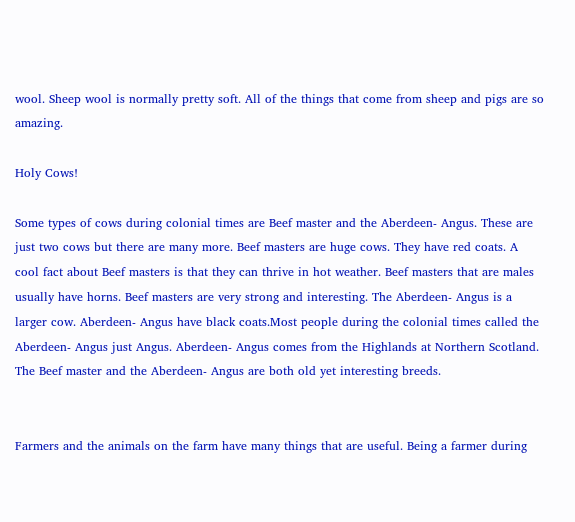wool. Sheep wool is normally pretty soft. All of the things that come from sheep and pigs are so amazing.

Holy Cows!

Some types of cows during colonial times are Beef master and the Aberdeen- Angus. These are just two cows but there are many more. Beef masters are huge cows. They have red coats. A cool fact about Beef masters is that they can thrive in hot weather. Beef masters that are males usually have horns. Beef masters are very strong and interesting. The Aberdeen- Angus is a larger cow. Aberdeen- Angus have black coats.Most people during the colonial times called the Aberdeen- Angus just Angus. Aberdeen- Angus comes from the Highlands at Northern Scotland. The Beef master and the Aberdeen- Angus are both old yet interesting breeds.


Farmers and the animals on the farm have many things that are useful. Being a farmer during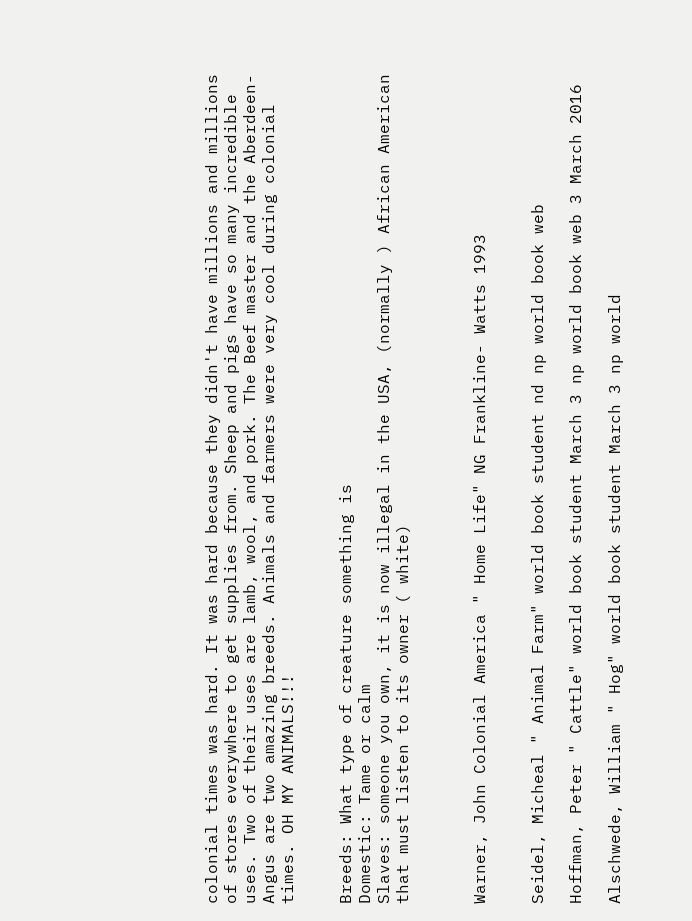colonial times was hard. It was hard because they didn't have millions and millions of stores everywhere to get supplies from. Sheep and pigs have so many incredible uses. Two of their uses are lamb, wool, and pork. The Beef master and the Aberdeen- Angus are two amazing breeds. Animals and farmers were very cool during colonial times. OH MY ANIMALS!!!


Breeds: What type of creature something is
Domestic: Tame or calm
Slaves: someone you own, it is now illegal in the USA, (normally ) African American that must listen to its owner ( white)



Warner, John Colonial America " Home Life" NG Frankline- Watts 1993


Seidel, Micheal " Animal Farm" world book student nd np world book web

Hoffman, Peter " Cattle" world book student March 3 np world book web 3 March 2016

Alschwede, William " Hog" world book student March 3 np world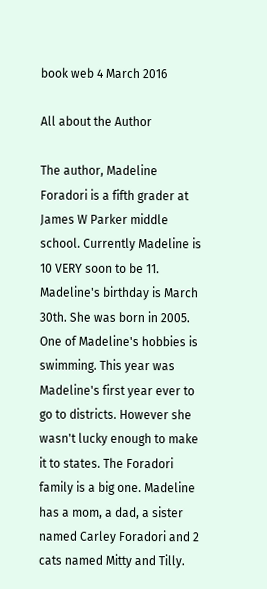book web 4 March 2016

All about the Author

The author, Madeline Foradori is a fifth grader at James W Parker middle school. Currently Madeline is 10 VERY soon to be 11. Madeline's birthday is March 30th. She was born in 2005. One of Madeline's hobbies is swimming. This year was Madeline's first year ever to go to districts. However she wasn't lucky enough to make it to states. The Foradori family is a big one. Madeline has a mom, a dad, a sister named Carley Foradori and 2 cats named Mitty and Tilly.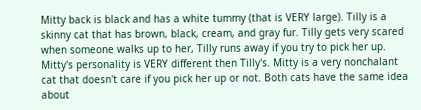Mitty back is black and has a white tummy (that is VERY large). Tilly is a skinny cat that has brown, black, cream, and gray fur. Tilly gets very scared when someone walks up to her, Tilly runs away if you try to pick her up. Mitty's personality is VERY different then Tilly's. Mitty is a very nonchalant cat that doesn't care if you pick her up or not. Both cats have the same idea about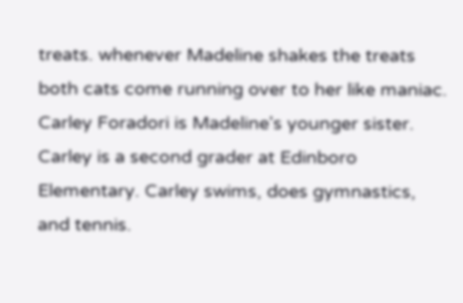treats. whenever Madeline shakes the treats both cats come running over to her like maniac. Carley Foradori is Madeline's younger sister. Carley is a second grader at Edinboro Elementary. Carley swims, does gymnastics, and tennis.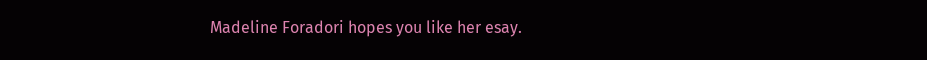Madeline Foradori hopes you like her esay.